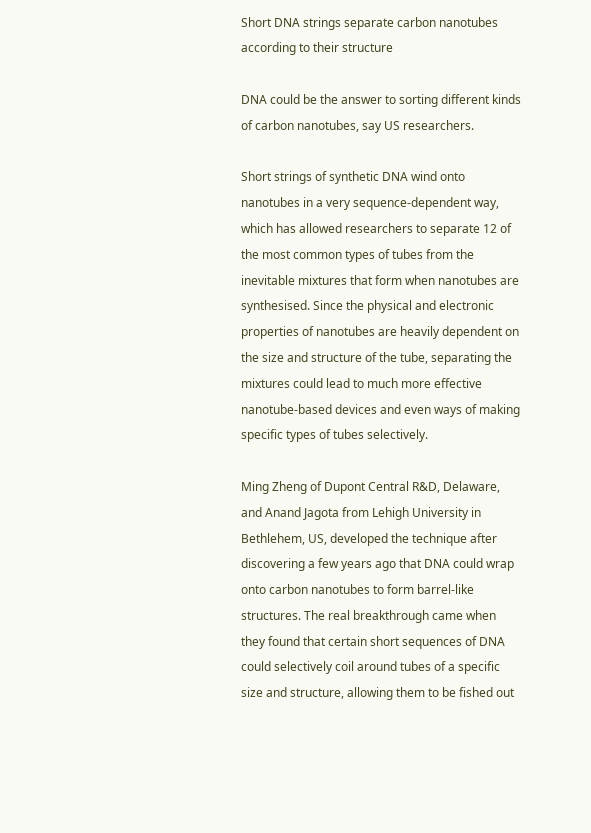Short DNA strings separate carbon nanotubes according to their structure

DNA could be the answer to sorting different kinds of carbon nanotubes, say US researchers.

Short strings of synthetic DNA wind onto nanotubes in a very sequence-dependent way, which has allowed researchers to separate 12 of the most common types of tubes from the inevitable mixtures that form when nanotubes are synthesised. Since the physical and electronic properties of nanotubes are heavily dependent on the size and structure of the tube, separating the mixtures could lead to much more effective nanotube-based devices and even ways of making specific types of tubes selectively.

Ming Zheng of Dupont Central R&D, Delaware, and Anand Jagota from Lehigh University in Bethlehem, US, developed the technique after discovering a few years ago that DNA could wrap onto carbon nanotubes to form barrel-like structures. The real breakthrough came when they found that certain short sequences of DNA could selectively coil around tubes of a specific size and structure, allowing them to be fished out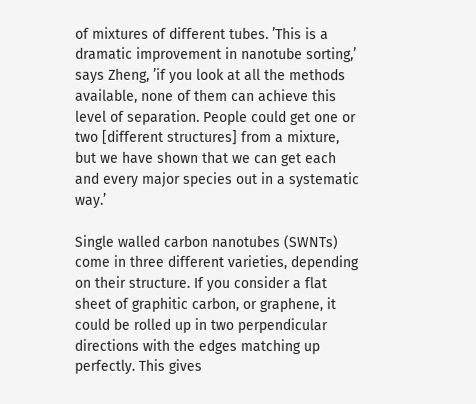of mixtures of different tubes. ’This is a dramatic improvement in nanotube sorting,’ says Zheng, ’if you look at all the methods available, none of them can achieve this level of separation. People could get one or two [different structures] from a mixture, but we have shown that we can get each and every major species out in a systematic way.’

Single walled carbon nanotubes (SWNTs) come in three different varieties, depending on their structure. If you consider a flat sheet of graphitic carbon, or graphene, it could be rolled up in two perpendicular directions with the edges matching up perfectly. This gives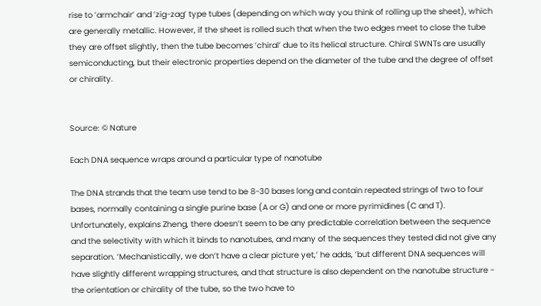rise to ’armchair’ and ’zig-zag’ type tubes (depending on which way you think of rolling up the sheet), which are generally metallic. However, if the sheet is rolled such that when the two edges meet to close the tube they are offset slightly, then the tube becomes ’chiral’ due to its helical structure. Chiral SWNTs are usually semiconducting, but their electronic properties depend on the diameter of the tube and the degree of offset or chirality.


Source: © Nature

Each DNA sequence wraps around a particular type of nanotube

The DNA strands that the team use tend to be 8-30 bases long and contain repeated strings of two to four bases, normally containing a single purine base (A or G) and one or more pyrimidines (C and T). Unfortunately, explains Zheng, there doesn’t seem to be any predictable correlation between the sequence and the selectivity with which it binds to nanotubes, and many of the sequences they tested did not give any separation. ’Mechanistically, we don’t have a clear picture yet,’ he adds, ’but different DNA sequences will have slightly different wrapping structures, and that structure is also dependent on the nanotube structure - the orientation or chirality of the tube, so the two have to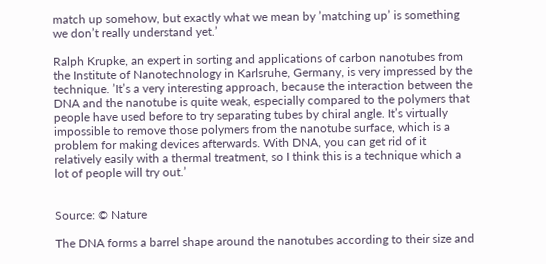match up somehow, but exactly what we mean by ’matching up’ is something we don’t really understand yet.’

Ralph Krupke, an expert in sorting and applications of carbon nanotubes from the Institute of Nanotechnology in Karlsruhe, Germany, is very impressed by the technique. ’It’s a very interesting approach, because the interaction between the DNA and the nanotube is quite weak, especially compared to the polymers that people have used before to try separating tubes by chiral angle. It’s virtually impossible to remove those polymers from the nanotube surface, which is a problem for making devices afterwards. With DNA, you can get rid of it relatively easily with a thermal treatment, so I think this is a technique which a lot of people will try out.’


Source: © Nature

The DNA forms a barrel shape around the nanotubes according to their size and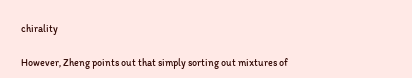chirality

However, Zheng points out that simply sorting out mixtures of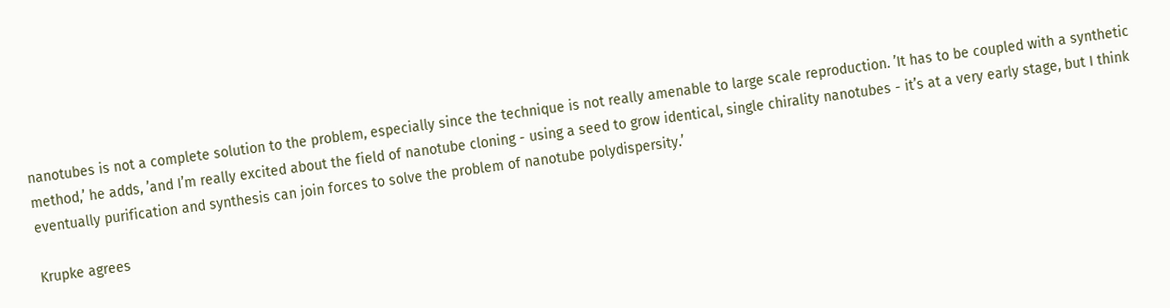nanotubes is not a complete solution to the problem, especially since the technique is not really amenable to large scale reproduction. ’It has to be coupled with a synthetic method,’ he adds, ’and I’m really excited about the field of nanotube cloning - using a seed to grow identical, single chirality nanotubes - it’s at a very early stage, but I think eventually purification and synthesis can join forces to solve the problem of nanotube polydispersity.’

Krupke agrees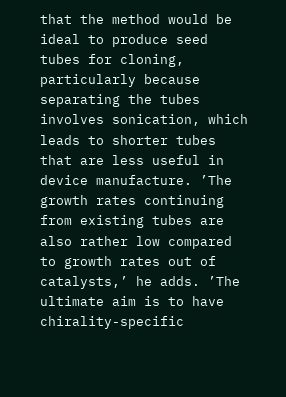that the method would be ideal to produce seed tubes for cloning, particularly because separating the tubes involves sonication, which leads to shorter tubes that are less useful in device manufacture. ’The growth rates continuing from existing tubes are also rather low compared to growth rates out of catalysts,’ he adds. ’The ultimate aim is to have chirality-specific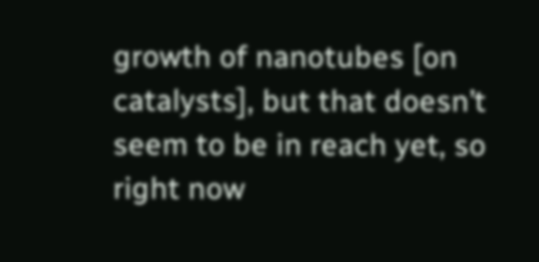growth of nanotubes [on catalysts], but that doesn’t seem to be in reach yet, so right now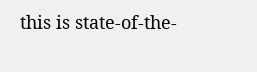this is state-of-the-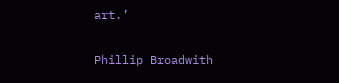art.’

Phillip Broadwith